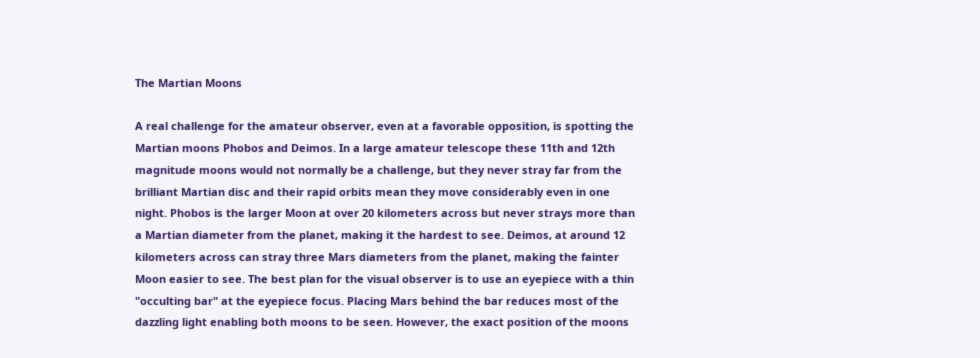The Martian Moons

A real challenge for the amateur observer, even at a favorable opposition, is spotting the Martian moons Phobos and Deimos. In a large amateur telescope these 11th and 12th magnitude moons would not normally be a challenge, but they never stray far from the brilliant Martian disc and their rapid orbits mean they move considerably even in one night. Phobos is the larger Moon at over 20 kilometers across but never strays more than a Martian diameter from the planet, making it the hardest to see. Deimos, at around 12 kilometers across can stray three Mars diameters from the planet, making the fainter Moon easier to see. The best plan for the visual observer is to use an eyepiece with a thin "occulting bar" at the eyepiece focus. Placing Mars behind the bar reduces most of the dazzling light enabling both moons to be seen. However, the exact position of the moons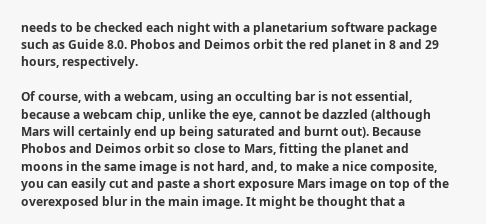needs to be checked each night with a planetarium software package such as Guide 8.0. Phobos and Deimos orbit the red planet in 8 and 29 hours, respectively.

Of course, with a webcam, using an occulting bar is not essential, because a webcam chip, unlike the eye, cannot be dazzled (although Mars will certainly end up being saturated and burnt out). Because Phobos and Deimos orbit so close to Mars, fitting the planet and moons in the same image is not hard, and, to make a nice composite, you can easily cut and paste a short exposure Mars image on top of the overexposed blur in the main image. It might be thought that a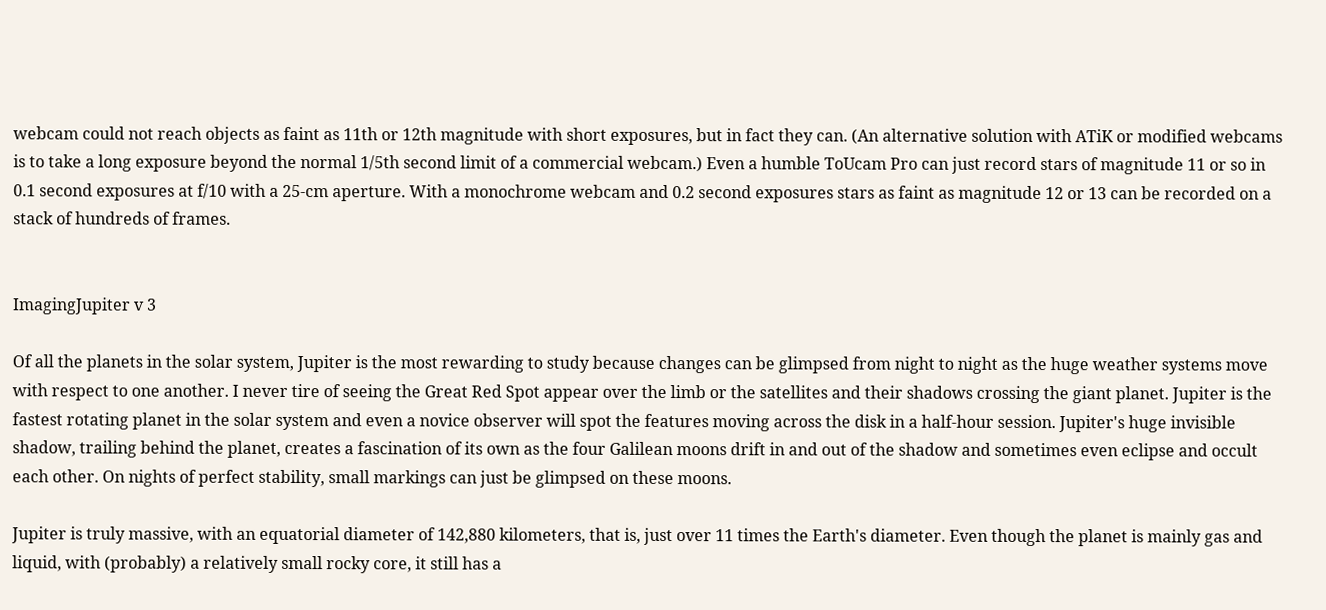webcam could not reach objects as faint as 11th or 12th magnitude with short exposures, but in fact they can. (An alternative solution with ATiK or modified webcams is to take a long exposure beyond the normal 1/5th second limit of a commercial webcam.) Even a humble ToUcam Pro can just record stars of magnitude 11 or so in 0.1 second exposures at f/10 with a 25-cm aperture. With a monochrome webcam and 0.2 second exposures stars as faint as magnitude 12 or 13 can be recorded on a stack of hundreds of frames.


ImagingJupiter v 3

Of all the planets in the solar system, Jupiter is the most rewarding to study because changes can be glimpsed from night to night as the huge weather systems move with respect to one another. I never tire of seeing the Great Red Spot appear over the limb or the satellites and their shadows crossing the giant planet. Jupiter is the fastest rotating planet in the solar system and even a novice observer will spot the features moving across the disk in a half-hour session. Jupiter's huge invisible shadow, trailing behind the planet, creates a fascination of its own as the four Galilean moons drift in and out of the shadow and sometimes even eclipse and occult each other. On nights of perfect stability, small markings can just be glimpsed on these moons.

Jupiter is truly massive, with an equatorial diameter of 142,880 kilometers, that is, just over 11 times the Earth's diameter. Even though the planet is mainly gas and liquid, with (probably) a relatively small rocky core, it still has a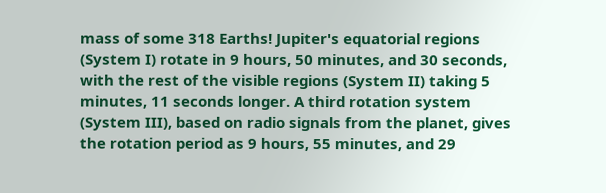mass of some 318 Earths! Jupiter's equatorial regions (System I) rotate in 9 hours, 50 minutes, and 30 seconds, with the rest of the visible regions (System II) taking 5 minutes, 11 seconds longer. A third rotation system (System III), based on radio signals from the planet, gives the rotation period as 9 hours, 55 minutes, and 29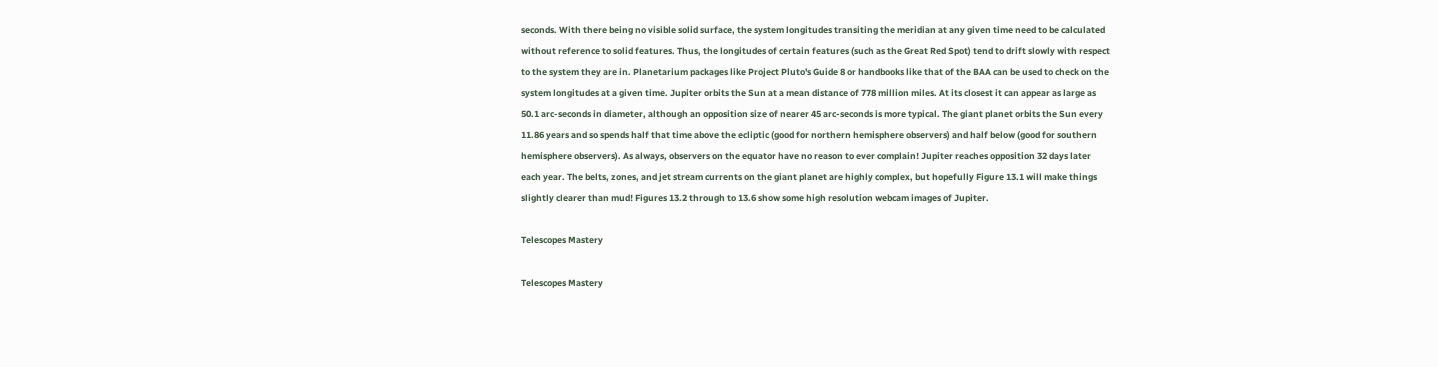seconds. With there being no visible solid surface, the system longitudes transiting the meridian at any given time need to be calculated without reference to solid features. Thus, the longitudes of certain features (such as the Great Red Spot) tend to drift slowly with respect to the system they are in. Planetarium packages like Project Pluto's Guide 8 or handbooks like that of the BAA can be used to check on the system longitudes at a given time. Jupiter orbits the Sun at a mean distance of 778 million miles. At its closest it can appear as large as 50.1 arc-seconds in diameter, although an opposition size of nearer 45 arc-seconds is more typical. The giant planet orbits the Sun every 11.86 years and so spends half that time above the ecliptic (good for northern hemisphere observers) and half below (good for southern hemisphere observers). As always, observers on the equator have no reason to ever complain! Jupiter reaches opposition 32 days later each year. The belts, zones, and jet stream currents on the giant planet are highly complex, but hopefully Figure 13.1 will make things slightly clearer than mud! Figures 13.2 through to 13.6 show some high resolution webcam images of Jupiter.

Telescopes Mastery

Telescopes Mastery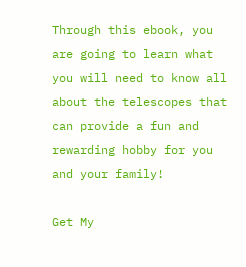Through this ebook, you are going to learn what you will need to know all about the telescopes that can provide a fun and rewarding hobby for you and your family!

Get My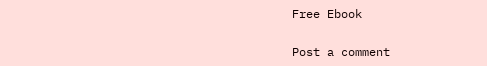Free Ebook

Post a comment